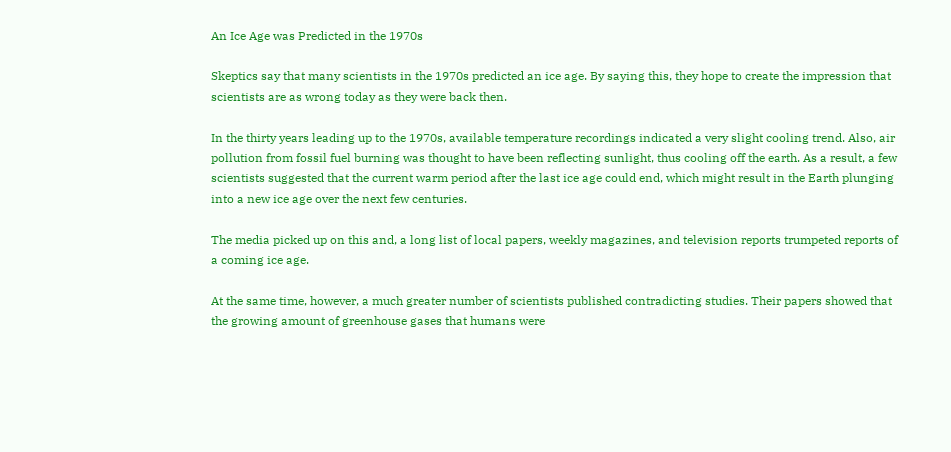An Ice Age was Predicted in the 1970s

Skeptics say that many scientists in the 1970s predicted an ice age. By saying this, they hope to create the impression that scientists are as wrong today as they were back then.

In the thirty years leading up to the 1970s, available temperature recordings indicated a very slight cooling trend. Also, air pollution from fossil fuel burning was thought to have been reflecting sunlight, thus cooling off the earth. As a result, a few scientists suggested that the current warm period after the last ice age could end, which might result in the Earth plunging into a new ice age over the next few centuries.

The media picked up on this and, a long list of local papers, weekly magazines, and television reports trumpeted reports of a coming ice age.

At the same time, however, a much greater number of scientists published contradicting studies. Their papers showed that the growing amount of greenhouse gases that humans were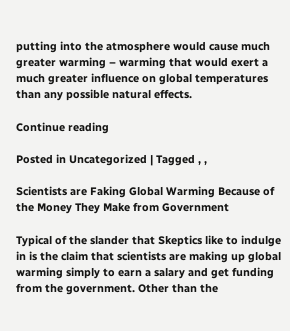putting into the atmosphere would cause much greater warming – warming that would exert a much greater influence on global temperatures than any possible natural effects.

Continue reading

Posted in Uncategorized | Tagged , ,

Scientists are Faking Global Warming Because of the Money They Make from Government

Typical of the slander that Skeptics like to indulge in is the claim that scientists are making up global warming simply to earn a salary and get funding from the government. Other than the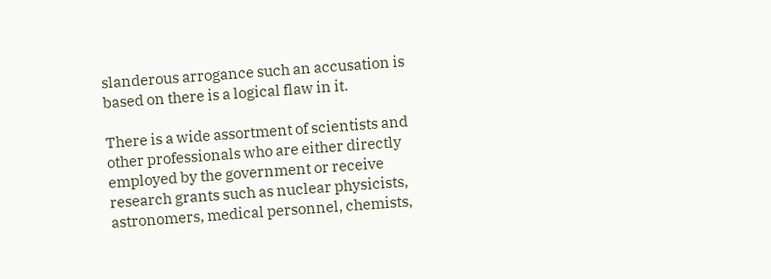slanderous arrogance such an accusation is based on there is a logical flaw in it.

There is a wide assortment of scientists and other professionals who are either directly employed by the government or receive research grants such as nuclear physicists, astronomers, medical personnel, chemists,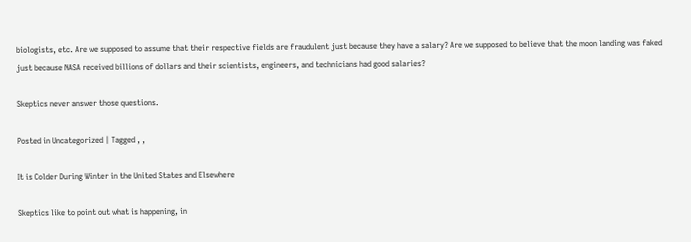biologists, etc. Are we supposed to assume that their respective fields are fraudulent just because they have a salary? Are we supposed to believe that the moon landing was faked just because NASA received billions of dollars and their scientists, engineers, and technicians had good salaries?

Skeptics never answer those questions.

Posted in Uncategorized | Tagged , ,

It is Colder During Winter in the United States and Elsewhere

Skeptics like to point out what is happening, in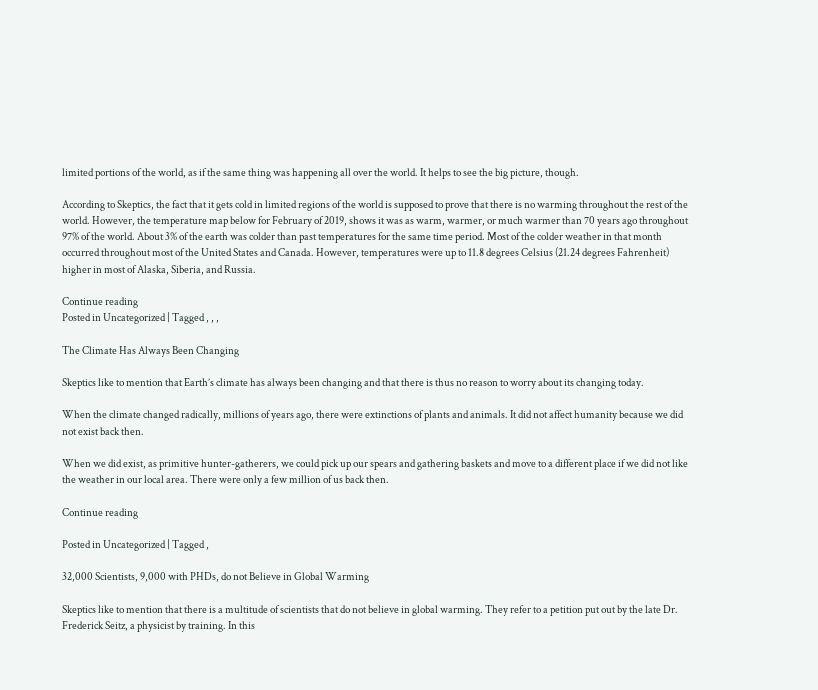limited portions of the world, as if the same thing was happening all over the world. It helps to see the big picture, though.

According to Skeptics, the fact that it gets cold in limited regions of the world is supposed to prove that there is no warming throughout the rest of the world. However, the temperature map below for February of 2019, shows it was as warm, warmer, or much warmer than 70 years ago throughout 97% of the world. About 3% of the earth was colder than past temperatures for the same time period. Most of the colder weather in that month occurred throughout most of the United States and Canada. However, temperatures were up to 11.8 degrees Celsius (21.24 degrees Fahrenheit) higher in most of Alaska, Siberia, and Russia.

Continue reading
Posted in Uncategorized | Tagged , , ,

The Climate Has Always Been Changing

Skeptics like to mention that Earth’s climate has always been changing and that there is thus no reason to worry about its changing today.

When the climate changed radically, millions of years ago, there were extinctions of plants and animals. It did not affect humanity because we did not exist back then.

When we did exist, as primitive hunter-gatherers, we could pick up our spears and gathering baskets and move to a different place if we did not like the weather in our local area. There were only a few million of us back then.

Continue reading

Posted in Uncategorized | Tagged ,

32,000 Scientists, 9,000 with PHDs, do not Believe in Global Warming

Skeptics like to mention that there is a multitude of scientists that do not believe in global warming. They refer to a petition put out by the late Dr. Frederick Seitz, a physicist by training. In this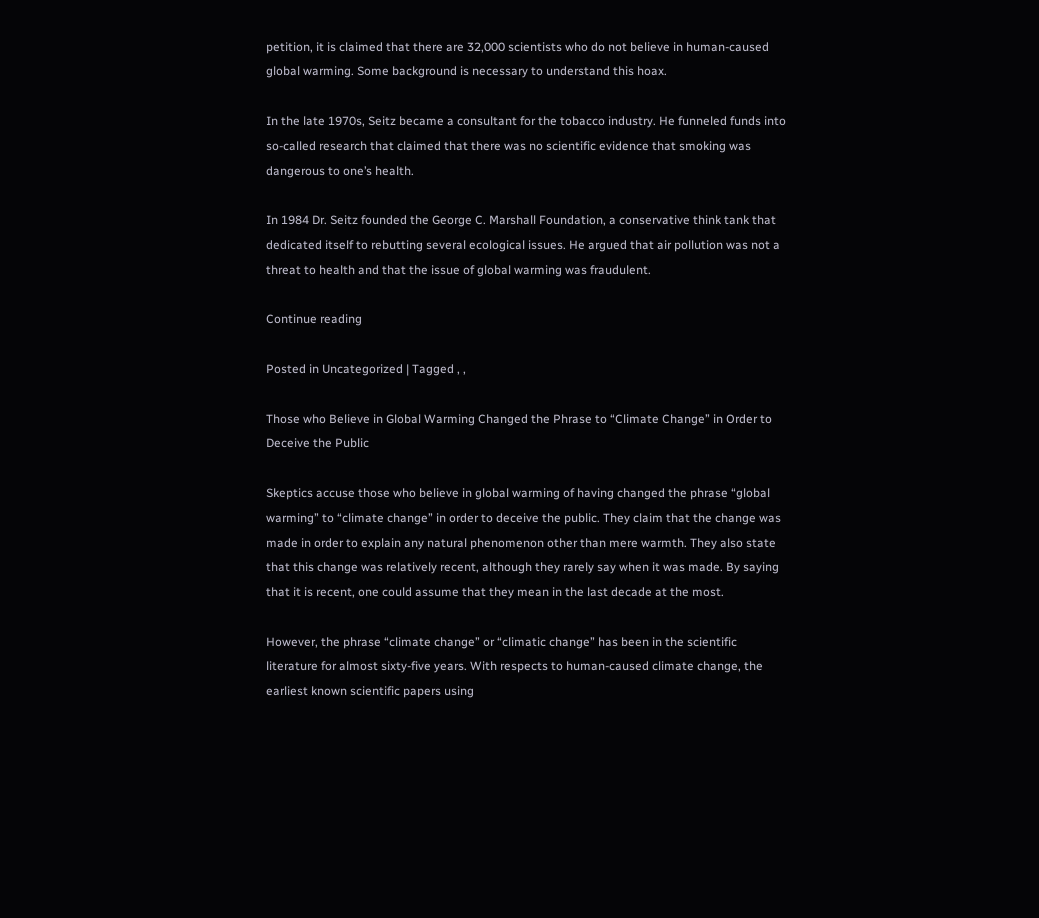petition, it is claimed that there are 32,000 scientists who do not believe in human-caused global warming. Some background is necessary to understand this hoax.

In the late 1970s, Seitz became a consultant for the tobacco industry. He funneled funds into so-called research that claimed that there was no scientific evidence that smoking was dangerous to one’s health.

In 1984 Dr. Seitz founded the George C. Marshall Foundation, a conservative think tank that dedicated itself to rebutting several ecological issues. He argued that air pollution was not a threat to health and that the issue of global warming was fraudulent.

Continue reading

Posted in Uncategorized | Tagged , ,

Those who Believe in Global Warming Changed the Phrase to “Climate Change” in Order to Deceive the Public

Skeptics accuse those who believe in global warming of having changed the phrase “global warming” to “climate change” in order to deceive the public. They claim that the change was made in order to explain any natural phenomenon other than mere warmth. They also state that this change was relatively recent, although they rarely say when it was made. By saying that it is recent, one could assume that they mean in the last decade at the most.

However, the phrase “climate change” or “climatic change” has been in the scientific literature for almost sixty-five years. With respects to human-caused climate change, the earliest known scientific papers using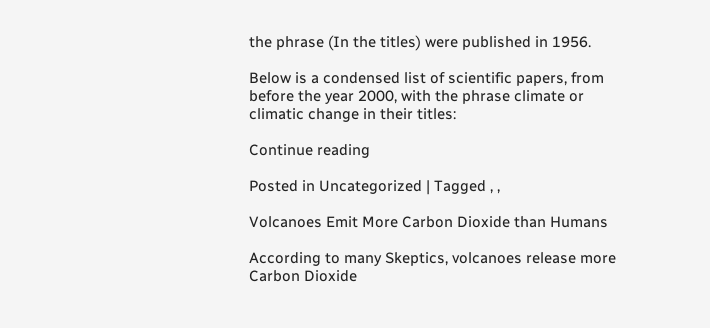the phrase (In the titles) were published in 1956.

Below is a condensed list of scientific papers, from before the year 2000, with the phrase climate or climatic change in their titles:

Continue reading

Posted in Uncategorized | Tagged , ,

Volcanoes Emit More Carbon Dioxide than Humans

According to many Skeptics, volcanoes release more Carbon Dioxide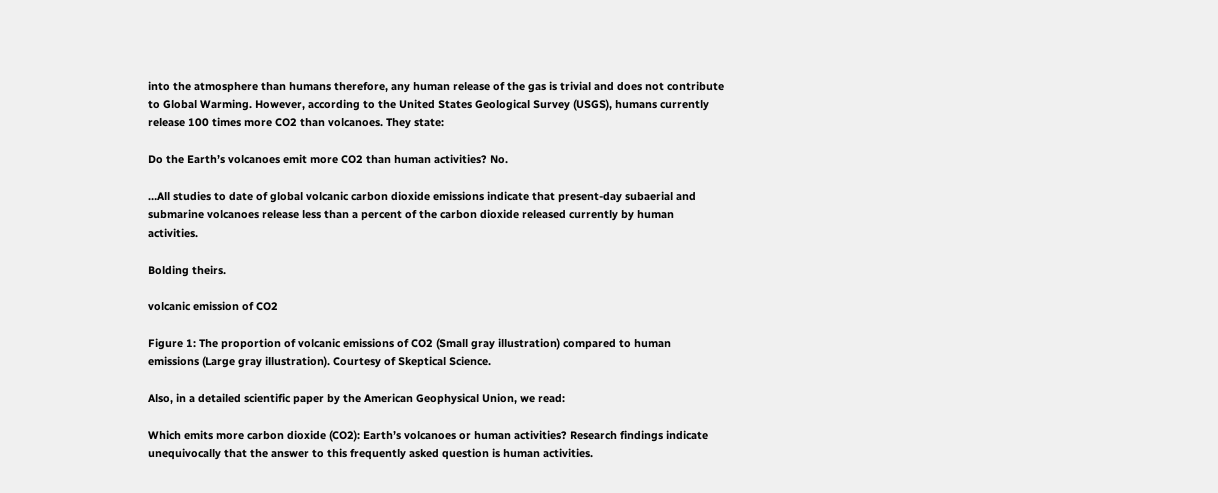into the atmosphere than humans therefore, any human release of the gas is trivial and does not contribute to Global Warming. However, according to the United States Geological Survey (USGS), humans currently release 100 times more CO2 than volcanoes. They state:

Do the Earth’s volcanoes emit more CO2 than human activities? No.

…All studies to date of global volcanic carbon dioxide emissions indicate that present-day subaerial and submarine volcanoes release less than a percent of the carbon dioxide released currently by human activities.

Bolding theirs.

volcanic emission of CO2

Figure 1: The proportion of volcanic emissions of CO2 (Small gray illustration) compared to human emissions (Large gray illustration). Courtesy of Skeptical Science.

Also, in a detailed scientific paper by the American Geophysical Union, we read:

Which emits more carbon dioxide (CO2): Earth’s volcanoes or human activities? Research findings indicate unequivocally that the answer to this frequently asked question is human activities.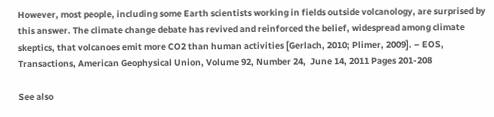However, most people, including some Earth scientists working in fields outside volcanology, are surprised by this answer. The climate change debate has revived and reinforced the belief, widespread among climate skeptics, that volcanoes emit more CO2 than human activities [Gerlach, 2010; Plimer, 2009]. – EOS, Transactions, American Geophysical Union, Volume 92, Number 24,  June 14, 2011 Pages 201-208

See also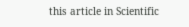this article in Scientific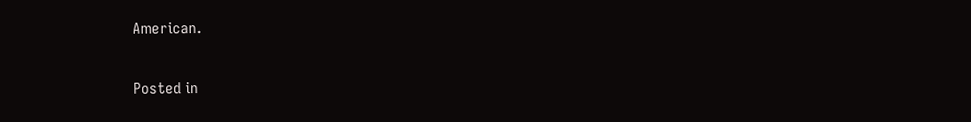American.

Posted in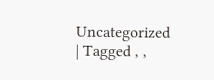Uncategorized | Tagged , ,